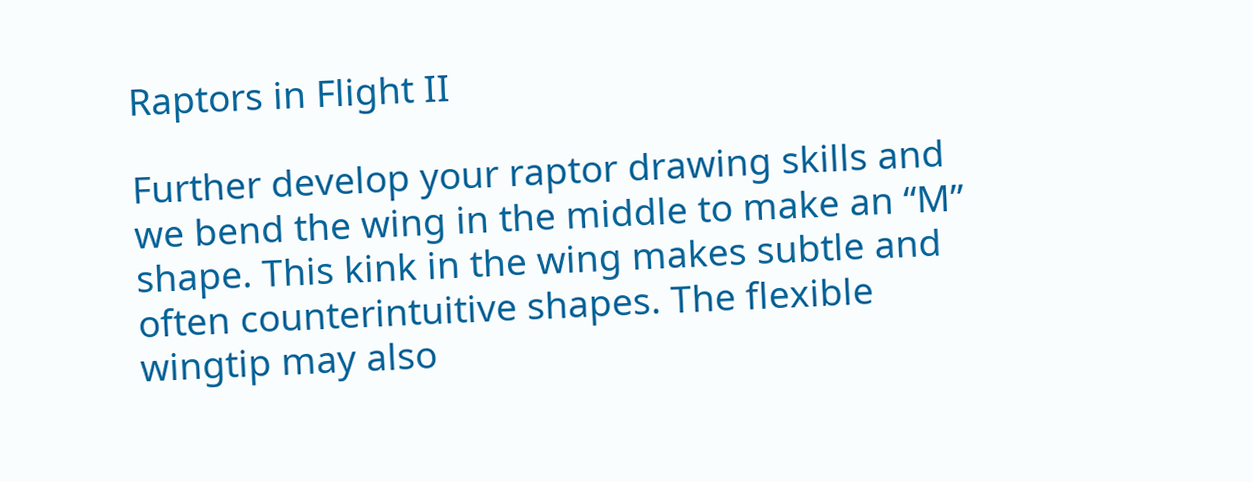Raptors in Flight II

Further develop your raptor drawing skills and we bend the wing in the middle to make an “M” shape. This kink in the wing makes subtle and often counterintuitive shapes. The flexible wingtip may also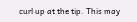curl up at the tip. This may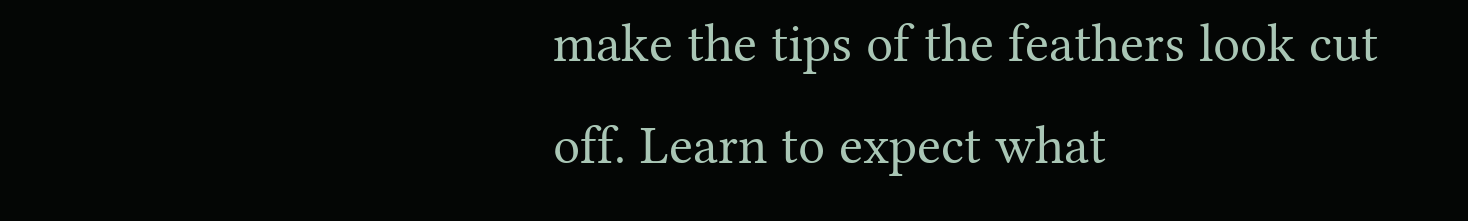make the tips of the feathers look cut off. Learn to expect what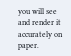you will see and render it accurately on paper.